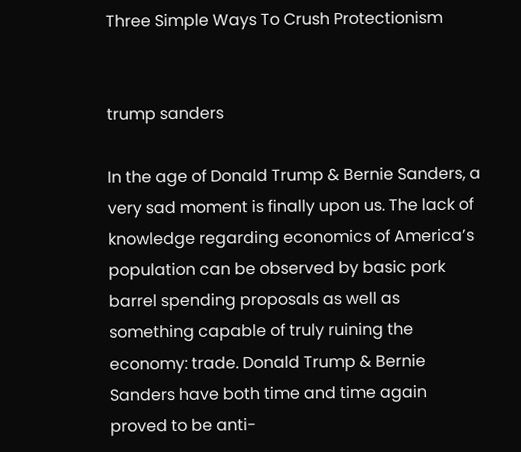Three Simple Ways To Crush Protectionism


trump sanders

In the age of Donald Trump & Bernie Sanders, a very sad moment is finally upon us. The lack of knowledge regarding economics of America’s population can be observed by basic pork barrel spending proposals as well as something capable of truly ruining the economy: trade. Donald Trump & Bernie Sanders have both time and time again proved to be anti-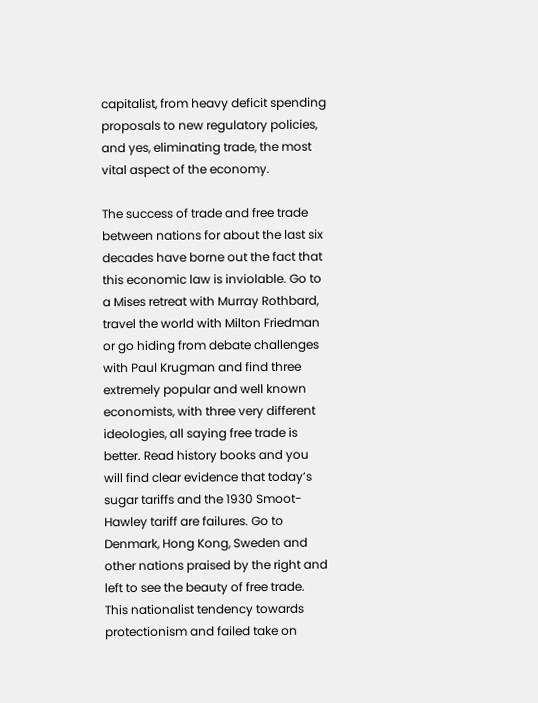capitalist, from heavy deficit spending proposals to new regulatory policies, and yes, eliminating trade, the most vital aspect of the economy.

The success of trade and free trade between nations for about the last six decades have borne out the fact that this economic law is inviolable. Go to a Mises retreat with Murray Rothbard, travel the world with Milton Friedman or go hiding from debate challenges with Paul Krugman and find three extremely popular and well known economists, with three very different ideologies, all saying free trade is better. Read history books and you will find clear evidence that today’s sugar tariffs and the 1930 Smoot-Hawley tariff are failures. Go to Denmark, Hong Kong, Sweden and other nations praised by the right and left to see the beauty of free trade. This nationalist tendency towards protectionism and failed take on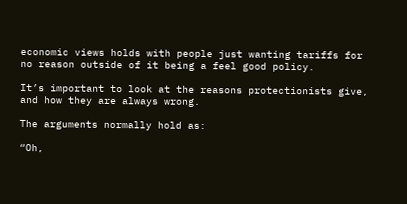economic views holds with people just wanting tariffs for no reason outside of it being a feel good policy.

It’s important to look at the reasons protectionists give, and how they are always wrong.

The arguments normally hold as:

“Oh,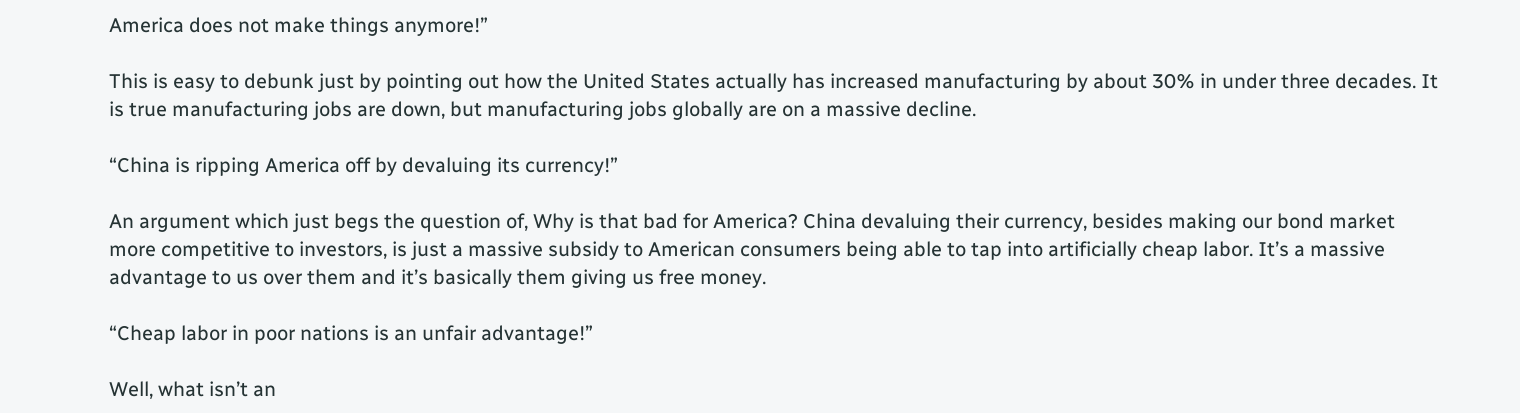America does not make things anymore!”

This is easy to debunk just by pointing out how the United States actually has increased manufacturing by about 30% in under three decades. It is true manufacturing jobs are down, but manufacturing jobs globally are on a massive decline.

“China is ripping America off by devaluing its currency!”

An argument which just begs the question of, Why is that bad for America? China devaluing their currency, besides making our bond market more competitive to investors, is just a massive subsidy to American consumers being able to tap into artificially cheap labor. It’s a massive advantage to us over them and it’s basically them giving us free money.

“Cheap labor in poor nations is an unfair advantage!”

Well, what isn’t an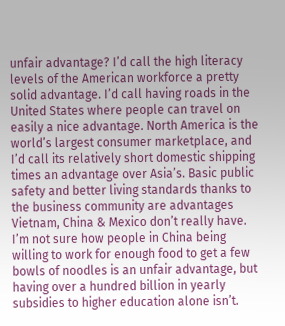unfair advantage? I’d call the high literacy levels of the American workforce a pretty solid advantage. I’d call having roads in the United States where people can travel on easily a nice advantage. North America is the world’s largest consumer marketplace, and I’d call its relatively short domestic shipping times an advantage over Asia’s. Basic public safety and better living standards thanks to the business community are advantages Vietnam, China & Mexico don’t really have. I’m not sure how people in China being willing to work for enough food to get a few bowls of noodles is an unfair advantage, but having over a hundred billion in yearly subsidies to higher education alone isn’t.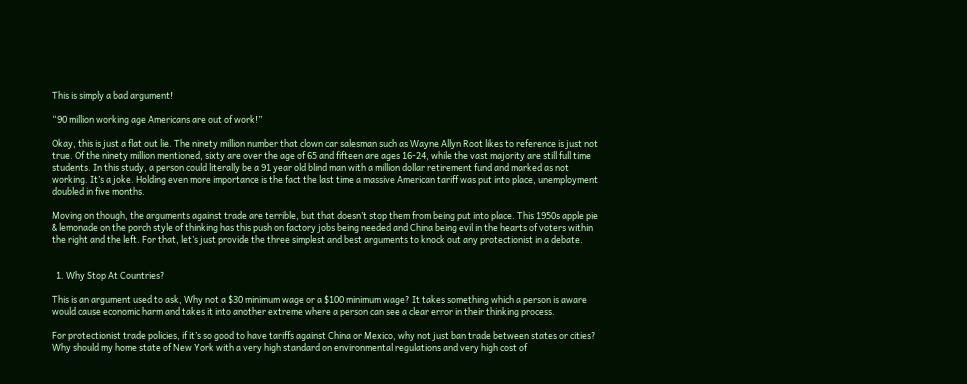This is simply a bad argument!

“90 million working age Americans are out of work!”

Okay, this is just a flat out lie. The ninety million number that clown car salesman such as Wayne Allyn Root likes to reference is just not true. Of the ninety million mentioned, sixty are over the age of 65 and fifteen are ages 16-24, while the vast majority are still full time students. In this study, a person could literally be a 91 year old blind man with a million dollar retirement fund and marked as not working. It’s a joke. Holding even more importance is the fact the last time a massive American tariff was put into place, unemployment doubled in five months.

Moving on though, the arguments against trade are terrible, but that doesn’t stop them from being put into place. This 1950s apple pie & lemonade on the porch style of thinking has this push on factory jobs being needed and China being evil in the hearts of voters within the right and the left. For that, let’s just provide the three simplest and best arguments to knock out any protectionist in a debate.


  1. Why Stop At Countries?

This is an argument used to ask, Why not a $30 minimum wage or a $100 minimum wage? It takes something which a person is aware would cause economic harm and takes it into another extreme where a person can see a clear error in their thinking process.

For protectionist trade policies, if it’s so good to have tariffs against China or Mexico, why not just ban trade between states or cities? Why should my home state of New York with a very high standard on environmental regulations and very high cost of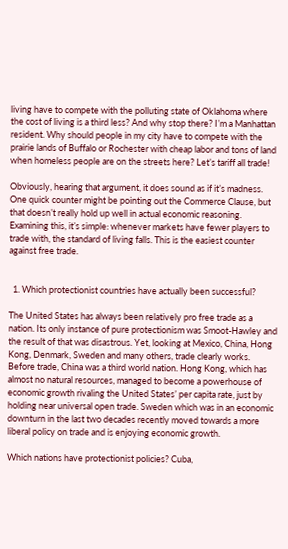living have to compete with the polluting state of Oklahoma where the cost of living is a third less? And why stop there? I’m a Manhattan resident. Why should people in my city have to compete with the prairie lands of Buffalo or Rochester with cheap labor and tons of land when homeless people are on the streets here? Let’s tariff all trade!

Obviously, hearing that argument, it does sound as if it’s madness. One quick counter might be pointing out the Commerce Clause, but that doesn’t really hold up well in actual economic reasoning. Examining this, it’s simple: whenever markets have fewer players to trade with, the standard of living falls. This is the easiest counter against free trade.


  1. Which protectionist countries have actually been successful?

The United States has always been relatively pro free trade as a nation. Its only instance of pure protectionism was Smoot-Hawley and the result of that was disastrous. Yet, looking at Mexico, China, Hong Kong, Denmark, Sweden and many others, trade clearly works. Before trade, China was a third world nation. Hong Kong, which has almost no natural resources, managed to become a powerhouse of economic growth rivaling the United States’ per capita rate, just by holding near universal open trade. Sweden which was in an economic downturn in the last two decades recently moved towards a more liberal policy on trade and is enjoying economic growth.

Which nations have protectionist policies? Cuba,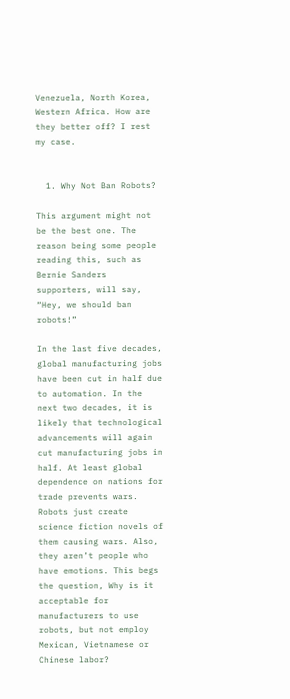Venezuela, North Korea, Western Africa. How are they better off? I rest my case.


  1. Why Not Ban Robots?

This argument might not be the best one. The reason being some people reading this, such as Bernie Sanders supporters, will say, “Hey, we should ban robots!”

In the last five decades, global manufacturing jobs have been cut in half due to automation. In the next two decades, it is likely that technological advancements will again cut manufacturing jobs in half. At least global dependence on nations for trade prevents wars. Robots just create science fiction novels of them causing wars. Also, they aren’t people who have emotions. This begs the question, Why is it acceptable for manufacturers to use robots, but not employ Mexican, Vietnamese or Chinese labor?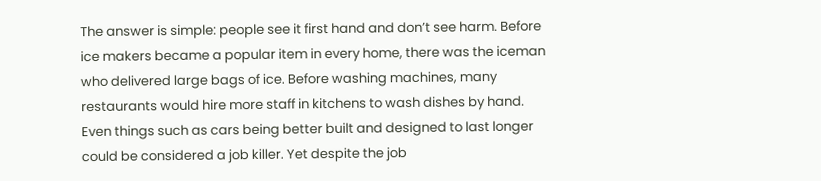The answer is simple: people see it first hand and don’t see harm. Before ice makers became a popular item in every home, there was the iceman who delivered large bags of ice. Before washing machines, many restaurants would hire more staff in kitchens to wash dishes by hand. Even things such as cars being better built and designed to last longer could be considered a job killer. Yet despite the job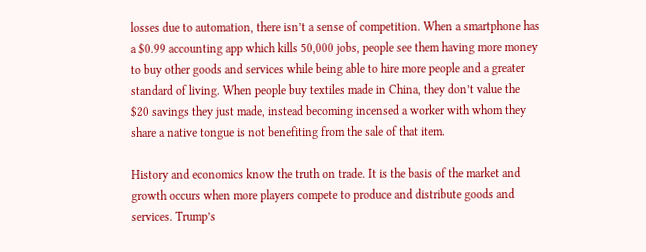losses due to automation, there isn’t a sense of competition. When a smartphone has a $0.99 accounting app which kills 50,000 jobs, people see them having more money to buy other goods and services while being able to hire more people and a greater standard of living. When people buy textiles made in China, they don’t value the $20 savings they just made, instead becoming incensed a worker with whom they share a native tongue is not benefiting from the sale of that item.

History and economics know the truth on trade. It is the basis of the market and growth occurs when more players compete to produce and distribute goods and services. Trump’s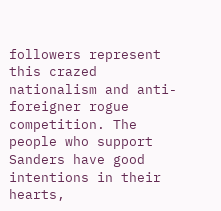followers represent this crazed nationalism and anti-foreigner rogue competition. The people who support Sanders have good intentions in their hearts,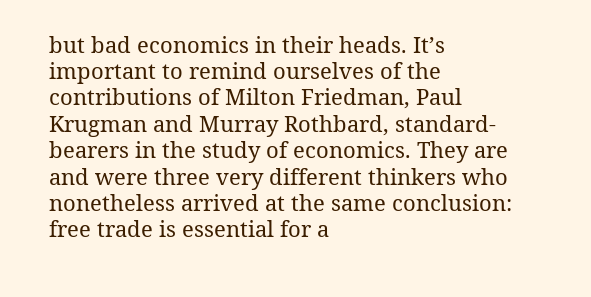but bad economics in their heads. It’s important to remind ourselves of the contributions of Milton Friedman, Paul Krugman and Murray Rothbard, standard-bearers in the study of economics. They are and were three very different thinkers who nonetheless arrived at the same conclusion: free trade is essential for a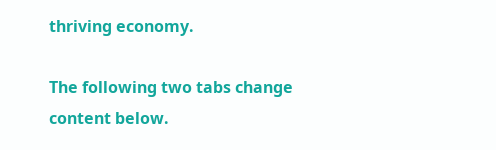thriving economy.

The following two tabs change content below.